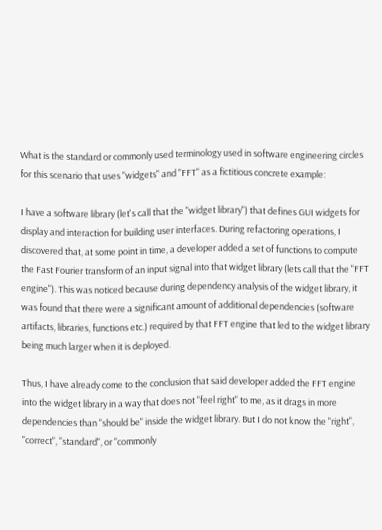What is the standard or commonly used terminology used in software engineering circles for this scenario that uses "widgets" and "FFT" as a fictitious concrete example:

I have a software library (let's call that the "widget library") that defines GUI widgets for display and interaction for building user interfaces. During refactoring operations, I discovered that, at some point in time, a developer added a set of functions to compute the Fast Fourier transform of an input signal into that widget library (lets call that the "FFT engine"). This was noticed because during dependency analysis of the widget library, it was found that there were a significant amount of additional dependencies (software artifacts, libraries, functions etc.) required by that FFT engine that led to the widget library being much larger when it is deployed.

Thus, I have already come to the conclusion that said developer added the FFT engine into the widget library in a way that does not "feel right" to me, as it drags in more dependencies than "should be" inside the widget library. But I do not know the "right", "correct", "standard", or "commonly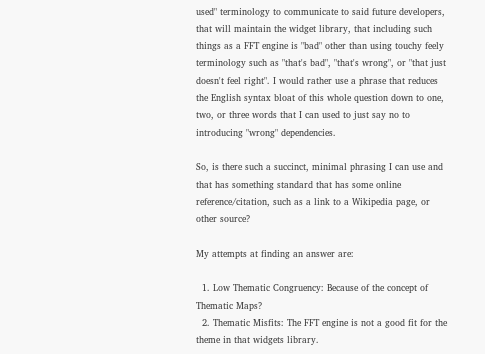used" terminology to communicate to said future developers, that will maintain the widget library, that including such things as a FFT engine is "bad" other than using touchy feely terminology such as "that's bad", "that's wrong", or "that just doesn't feel right". I would rather use a phrase that reduces the English syntax bloat of this whole question down to one, two, or three words that I can used to just say no to introducing "wrong" dependencies.

So, is there such a succinct, minimal phrasing I can use and that has something standard that has some online reference/citation, such as a link to a Wikipedia page, or other source?

My attempts at finding an answer are:

  1. Low Thematic Congruency: Because of the concept of Thematic Maps?
  2. Thematic Misfits: The FFT engine is not a good fit for the theme in that widgets library.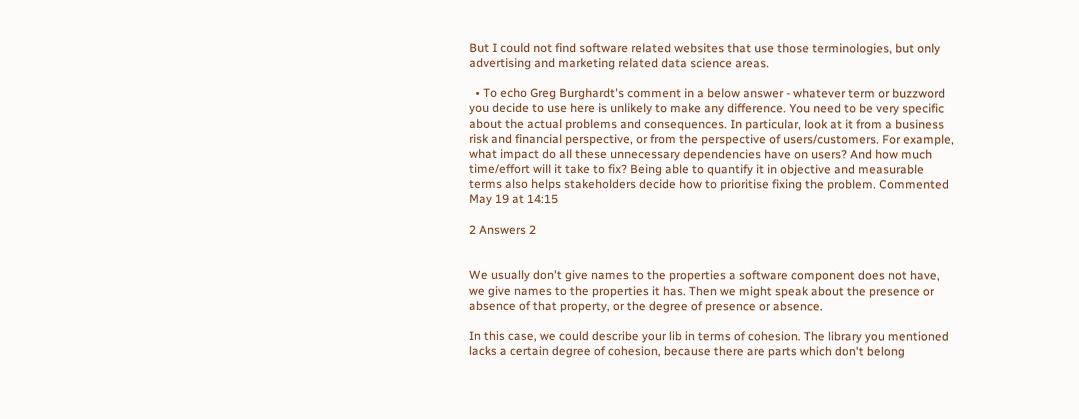But I could not find software related websites that use those terminologies, but only advertising and marketing related data science areas.

  • To echo Greg Burghardt's comment in a below answer - whatever term or buzzword you decide to use here is unlikely to make any difference. You need to be very specific about the actual problems and consequences. In particular, look at it from a business risk and financial perspective, or from the perspective of users/customers. For example, what impact do all these unnecessary dependencies have on users? And how much time/effort will it take to fix? Being able to quantify it in objective and measurable terms also helps stakeholders decide how to prioritise fixing the problem. Commented May 19 at 14:15

2 Answers 2


We usually don't give names to the properties a software component does not have, we give names to the properties it has. Then we might speak about the presence or absence of that property, or the degree of presence or absence.

In this case, we could describe your lib in terms of cohesion. The library you mentioned lacks a certain degree of cohesion, because there are parts which don't belong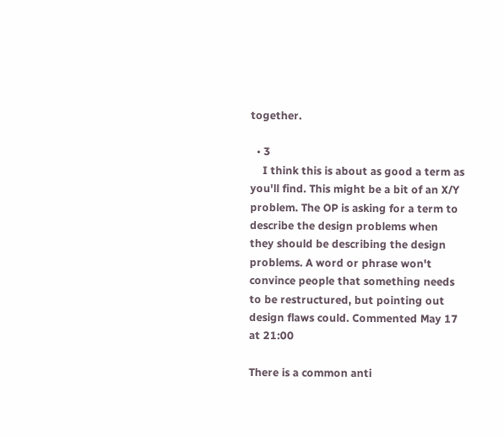together.

  • 3
    I think this is about as good a term as you'll find. This might be a bit of an X/Y problem. The OP is asking for a term to describe the design problems when they should be describing the design problems. A word or phrase won't convince people that something needs to be restructured, but pointing out design flaws could. Commented May 17 at 21:00

There is a common anti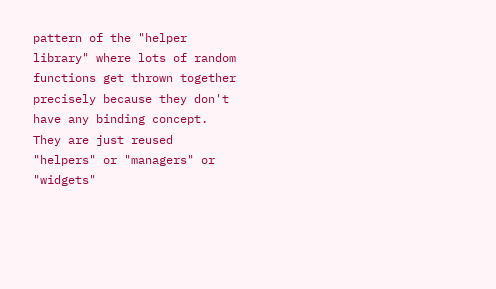pattern of the "helper library" where lots of random functions get thrown together precisely because they don't have any binding concept. They are just reused "helpers" or "managers" or "widgets"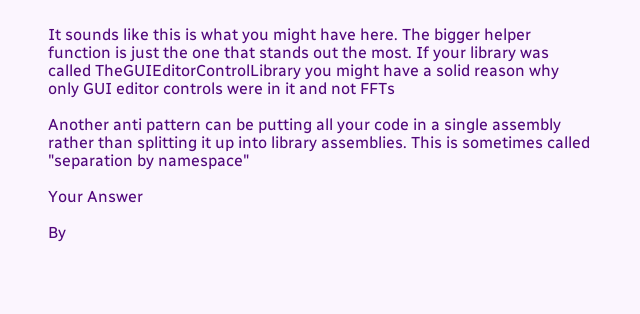It sounds like this is what you might have here. The bigger helper function is just the one that stands out the most. If your library was called TheGUIEditorControlLibrary you might have a solid reason why only GUI editor controls were in it and not FFTs

Another anti pattern can be putting all your code in a single assembly rather than splitting it up into library assemblies. This is sometimes called "separation by namespace"

Your Answer

By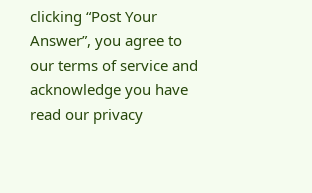clicking “Post Your Answer”, you agree to our terms of service and acknowledge you have read our privacy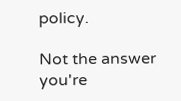policy.

Not the answer you're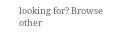looking for? Browse other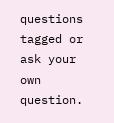questions tagged or ask your own question.